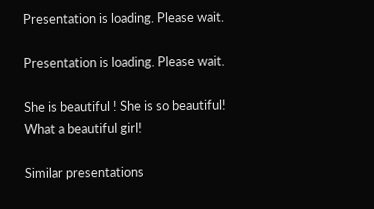Presentation is loading. Please wait.

Presentation is loading. Please wait.

She is beautiful ! She is so beautiful! What a beautiful girl!

Similar presentations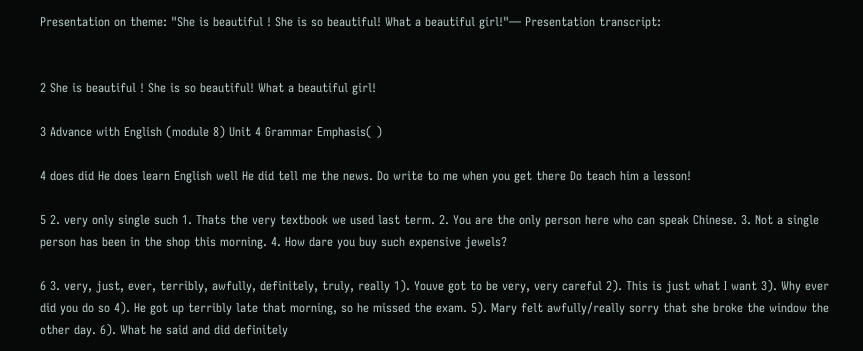Presentation on theme: "She is beautiful ! She is so beautiful! What a beautiful girl!"— Presentation transcript:


2 She is beautiful ! She is so beautiful! What a beautiful girl!

3 Advance with English (module 8) Unit 4 Grammar Emphasis( )

4 does did He does learn English well He did tell me the news. Do write to me when you get there Do teach him a lesson!

5 2. very only single such 1. Thats the very textbook we used last term. 2. You are the only person here who can speak Chinese. 3. Not a single person has been in the shop this morning. 4. How dare you buy such expensive jewels?

6 3. very, just, ever, terribly, awfully, definitely, truly, really 1). Youve got to be very, very careful 2). This is just what I want 3). Why ever did you do so 4). He got up terribly late that morning, so he missed the exam. 5). Mary felt awfully/really sorry that she broke the window the other day. 6). What he said and did definitely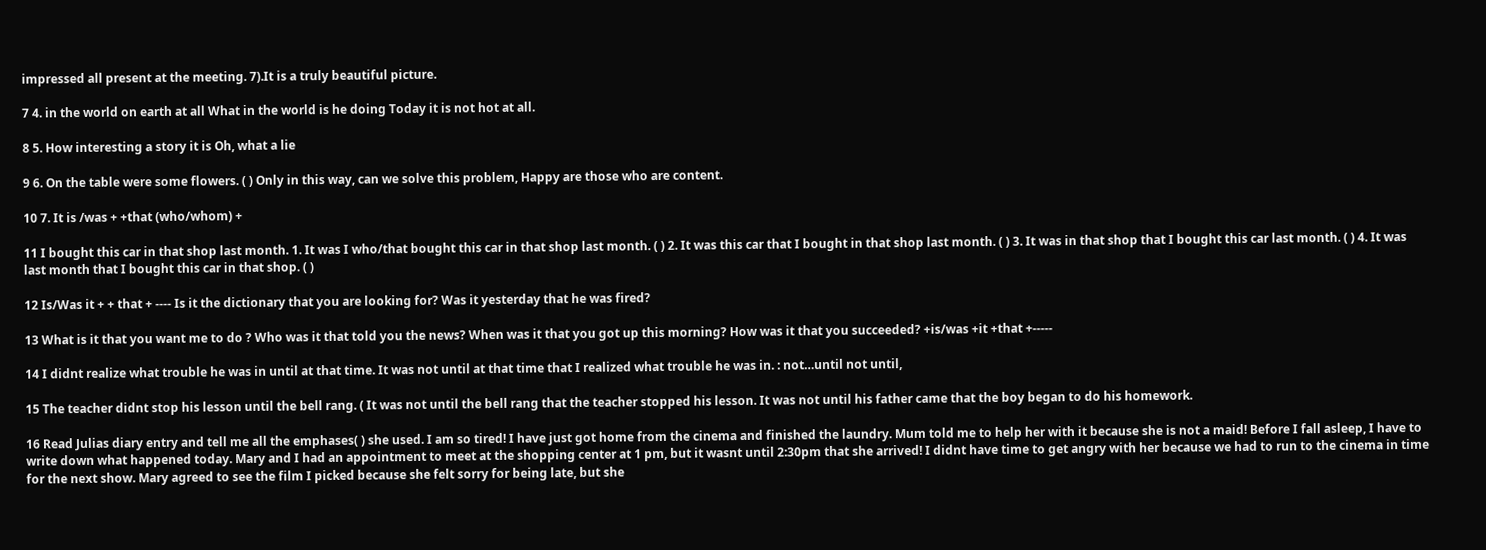impressed all present at the meeting. 7).It is a truly beautiful picture.

7 4. in the world on earth at all What in the world is he doing Today it is not hot at all.

8 5. How interesting a story it is Oh, what a lie

9 6. On the table were some flowers. ( ) Only in this way, can we solve this problem, Happy are those who are content.

10 7. It is /was + +that (who/whom) +

11 I bought this car in that shop last month. 1. It was I who/that bought this car in that shop last month. ( ) 2. It was this car that I bought in that shop last month. ( ) 3. It was in that shop that I bought this car last month. ( ) 4. It was last month that I bought this car in that shop. ( )

12 Is/Was it + + that + ---- Is it the dictionary that you are looking for? Was it yesterday that he was fired?

13 What is it that you want me to do ? Who was it that told you the news? When was it that you got up this morning? How was it that you succeeded? +is/was +it +that +-----

14 I didnt realize what trouble he was in until at that time. It was not until at that time that I realized what trouble he was in. : not…until not until,

15 The teacher didnt stop his lesson until the bell rang. ( It was not until the bell rang that the teacher stopped his lesson. It was not until his father came that the boy began to do his homework.

16 Read Julias diary entry and tell me all the emphases( ) she used. I am so tired! I have just got home from the cinema and finished the laundry. Mum told me to help her with it because she is not a maid! Before I fall asleep, I have to write down what happened today. Mary and I had an appointment to meet at the shopping center at 1 pm, but it wasnt until 2:30pm that she arrived! I didnt have time to get angry with her because we had to run to the cinema in time for the next show. Mary agreed to see the film I picked because she felt sorry for being late, but she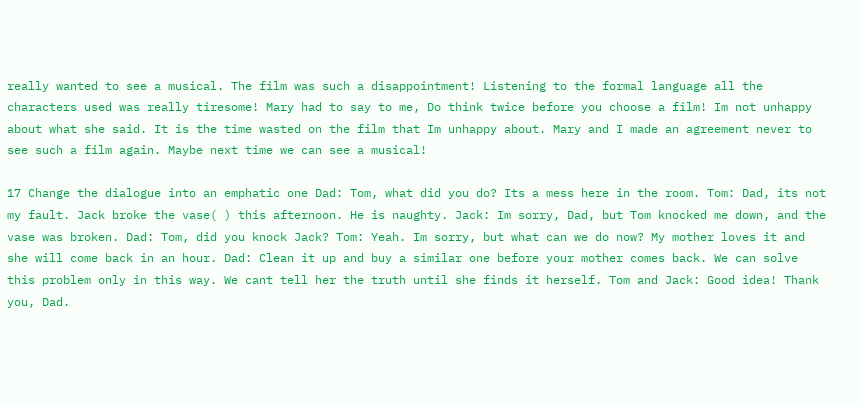really wanted to see a musical. The film was such a disappointment! Listening to the formal language all the characters used was really tiresome! Mary had to say to me, Do think twice before you choose a film! Im not unhappy about what she said. It is the time wasted on the film that Im unhappy about. Mary and I made an agreement never to see such a film again. Maybe next time we can see a musical!

17 Change the dialogue into an emphatic one Dad: Tom, what did you do? Its a mess here in the room. Tom: Dad, its not my fault. Jack broke the vase( ) this afternoon. He is naughty. Jack: Im sorry, Dad, but Tom knocked me down, and the vase was broken. Dad: Tom, did you knock Jack? Tom: Yeah. Im sorry, but what can we do now? My mother loves it and she will come back in an hour. Dad: Clean it up and buy a similar one before your mother comes back. We can solve this problem only in this way. We cant tell her the truth until she finds it herself. Tom and Jack: Good idea! Thank you, Dad.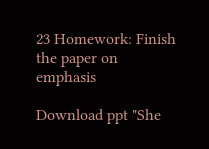23 Homework: Finish the paper on emphasis

Download ppt "She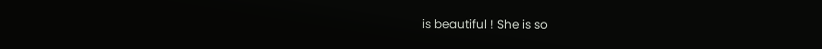is beautiful ! She is so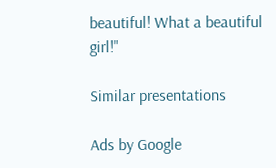beautiful! What a beautiful girl!"

Similar presentations

Ads by Google